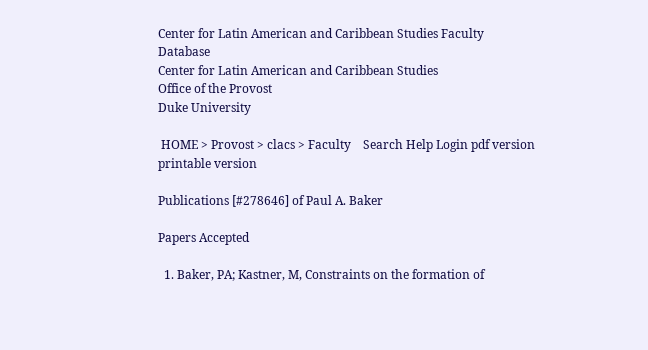Center for Latin American and Caribbean Studies Faculty Database
Center for Latin American and Caribbean Studies
Office of the Provost
Duke University

 HOME > Provost > clacs > Faculty    Search Help Login pdf version printable version

Publications [#278646] of Paul A. Baker

Papers Accepted

  1. Baker, PA; Kastner, M, Constraints on the formation of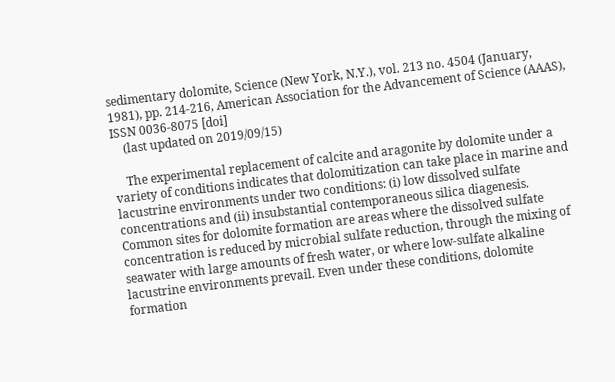sedimentary dolomite, Science (New York, N.Y.), vol. 213 no. 4504 (January, 1981), pp. 214-216, American Association for the Advancement of Science (AAAS), ISSN 0036-8075 [doi]
    (last updated on 2019/09/15)

    The experimental replacement of calcite and aragonite by dolomite under a variety of conditions indicates that dolomitization can take place in marine and lacustrine environments under two conditions: (i) low dissolved sulfate concentrations and (ii) insubstantial contemporaneous silica diagenesis. Common sites for dolomite formation are areas where the dissolved sulfate concentration is reduced by microbial sulfate reduction, through the mixing of seawater with large amounts of fresh water, or where low-sulfate alkaline lacustrine environments prevail. Even under these conditions, dolomite formation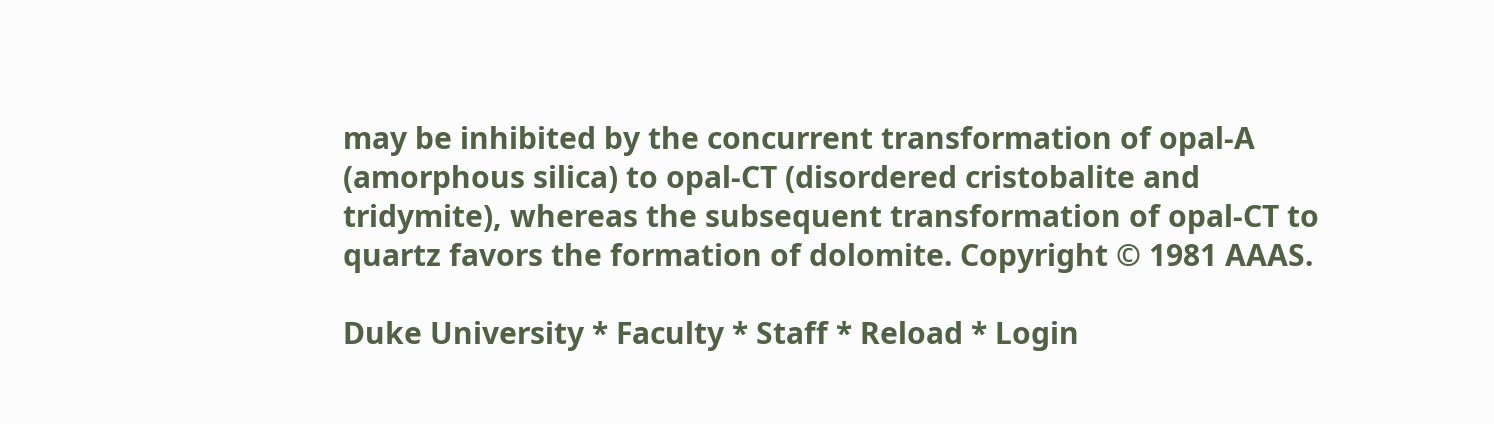may be inhibited by the concurrent transformation of opal-A (amorphous silica) to opal-CT (disordered cristobalite and tridymite), whereas the subsequent transformation of opal-CT to quartz favors the formation of dolomite. Copyright © 1981 AAAS.

Duke University * Faculty * Staff * Reload * Login